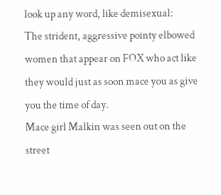look up any word, like demisexual:
The strident, aggressive pointy elbowed women that appear on FOX who act like they would just as soon mace you as give you the time of day.
Mace girl Malkin was seen out on the street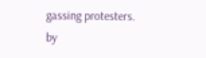gassing protesters.
by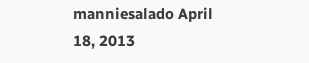manniesalado April 18, 2013